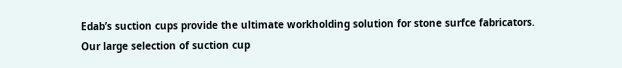Edab’s suction cups provide the ultimate workholding solution for stone surfce fabricators.
Our large selection of suction cup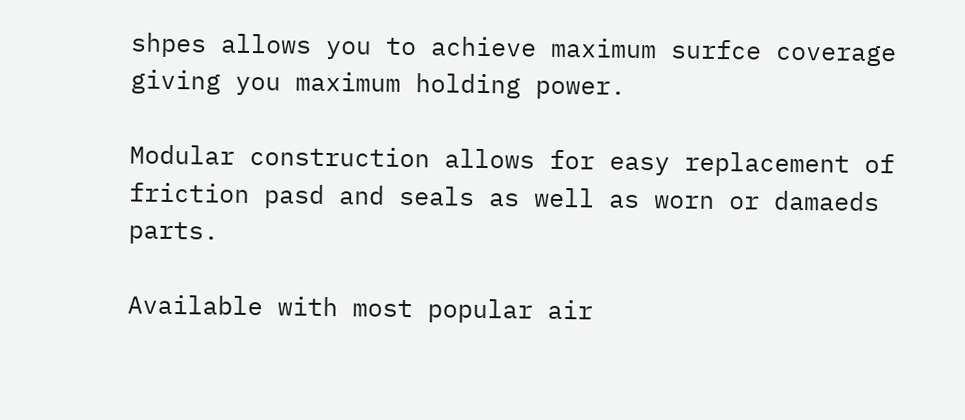shpes allows you to achieve maximum surfce coverage giving you maximum holding power.

Modular construction allows for easy replacement of friction pasd and seals as well as worn or damaeds parts.

Available with most popular air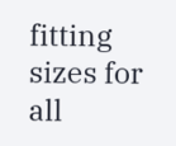fitting sizes for all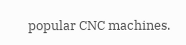popular CNC machines.